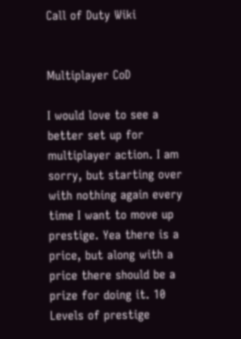Call of Duty Wiki


Multiplayer CoD

I would love to see a better set up for multiplayer action. I am sorry, but starting over with nothing again every time I want to move up prestige. Yea there is a price, but along with a price there should be a prize for doing it. 10 Levels of prestige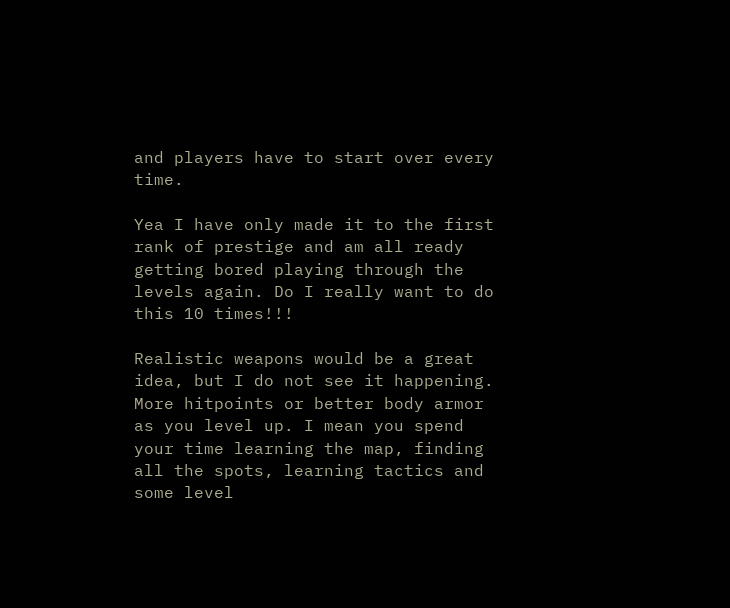and players have to start over every time.

Yea I have only made it to the first rank of prestige and am all ready getting bored playing through the levels again. Do I really want to do this 10 times!!!

Realistic weapons would be a great idea, but I do not see it happening. More hitpoints or better body armor as you level up. I mean you spend your time learning the map, finding all the spots, learning tactics and some level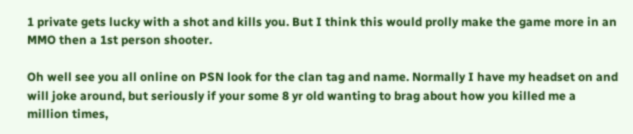1 private gets lucky with a shot and kills you. But I think this would prolly make the game more in an MMO then a 1st person shooter.

Oh well see you all online on PSN look for the clan tag and name. Normally I have my headset on and will joke around, but seriously if your some 8 yr old wanting to brag about how you killed me a million times,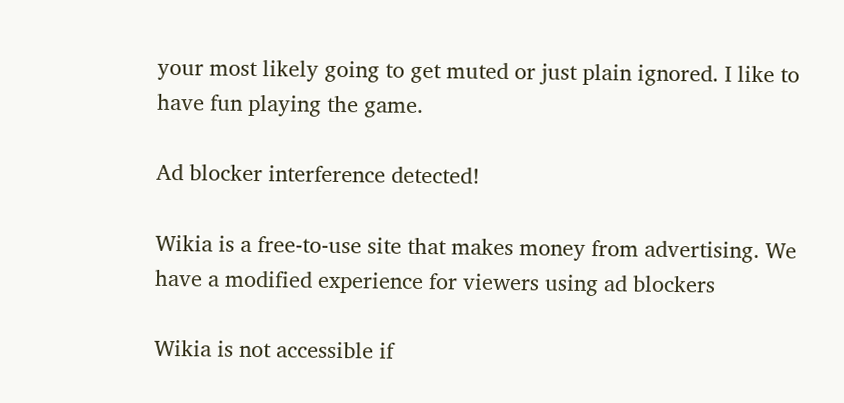your most likely going to get muted or just plain ignored. I like to have fun playing the game.

Ad blocker interference detected!

Wikia is a free-to-use site that makes money from advertising. We have a modified experience for viewers using ad blockers

Wikia is not accessible if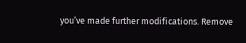you’ve made further modifications. Remove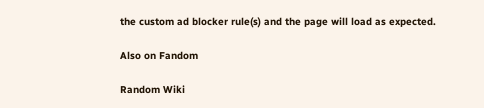the custom ad blocker rule(s) and the page will load as expected.

Also on Fandom

Random Wiki